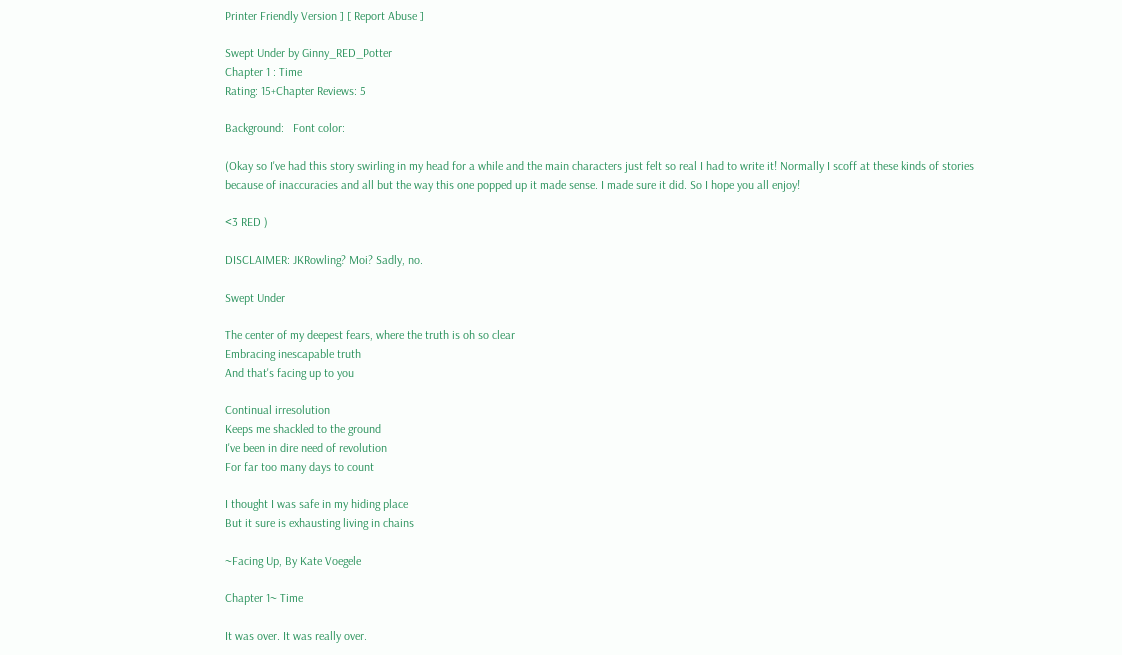Printer Friendly Version ] [ Report Abuse ]

Swept Under by Ginny_RED_Potter
Chapter 1 : Time
Rating: 15+Chapter Reviews: 5

Background:   Font color:

(Okay so I've had this story swirling in my head for a while and the main characters just felt so real I had to write it! Normally I scoff at these kinds of stories because of inaccuracies and all but the way this one popped up it made sense. I made sure it did. So I hope you all enjoy!

<3 RED )

DISCLAIMER: JKRowling? Moi? Sadly, no.

Swept Under

The center of my deepest fears, where the truth is oh so clear
Embracing inescapable truth
And that's facing up to you

Continual irresolution
Keeps me shackled to the ground
I've been in dire need of revolution
For far too many days to count

I thought I was safe in my hiding place
But it sure is exhausting living in chains

~Facing Up, By Kate Voegele

Chapter 1~ Time

It was over. It was really over.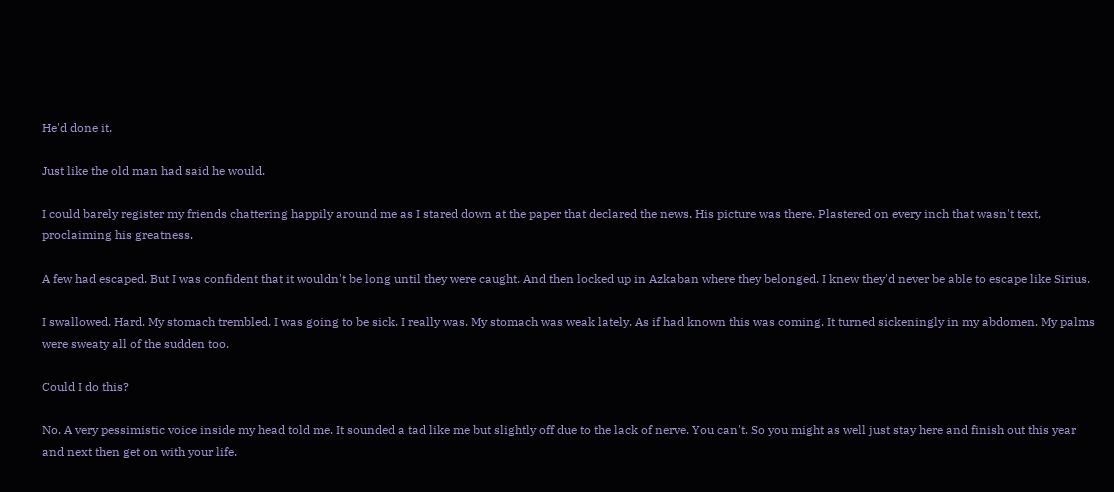He'd done it.

Just like the old man had said he would.

I could barely register my friends chattering happily around me as I stared down at the paper that declared the news. His picture was there. Plastered on every inch that wasn't text, proclaiming his greatness.

A few had escaped. But I was confident that it wouldn't be long until they were caught. And then locked up in Azkaban where they belonged. I knew they'd never be able to escape like Sirius.

I swallowed. Hard. My stomach trembled. I was going to be sick. I really was. My stomach was weak lately. As if had known this was coming. It turned sickeningly in my abdomen. My palms were sweaty all of the sudden too.

Could I do this?

No. A very pessimistic voice inside my head told me. It sounded a tad like me but slightly off due to the lack of nerve. You can't. So you might as well just stay here and finish out this year and next then get on with your life.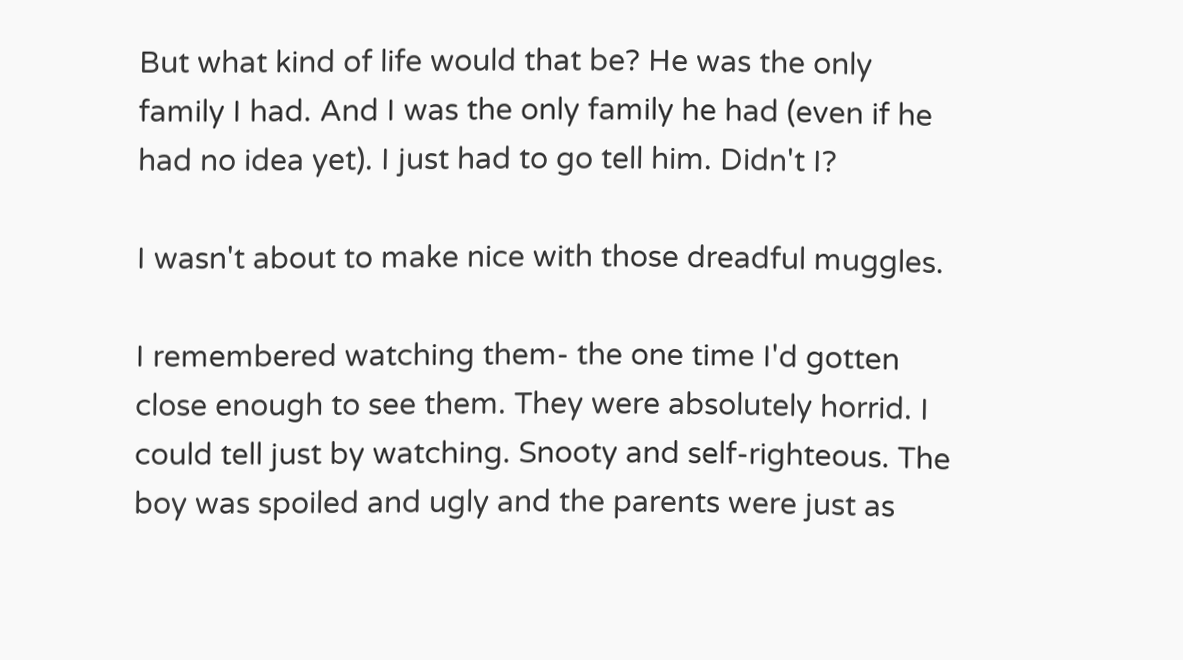But what kind of life would that be? He was the only family I had. And I was the only family he had (even if he had no idea yet). I just had to go tell him. Didn't I?

I wasn't about to make nice with those dreadful muggles.

I remembered watching them- the one time I'd gotten close enough to see them. They were absolutely horrid. I could tell just by watching. Snooty and self-righteous. The boy was spoiled and ugly and the parents were just as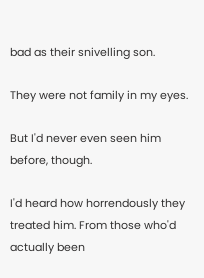bad as their snivelling son.

They were not family in my eyes.

But I'd never even seen him before, though.

I'd heard how horrendously they treated him. From those who'd actually been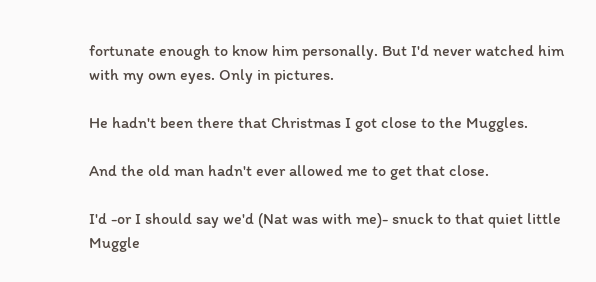fortunate enough to know him personally. But I'd never watched him with my own eyes. Only in pictures.

He hadn't been there that Christmas I got close to the Muggles.

And the old man hadn't ever allowed me to get that close.

I'd -or I should say we'd (Nat was with me)- snuck to that quiet little Muggle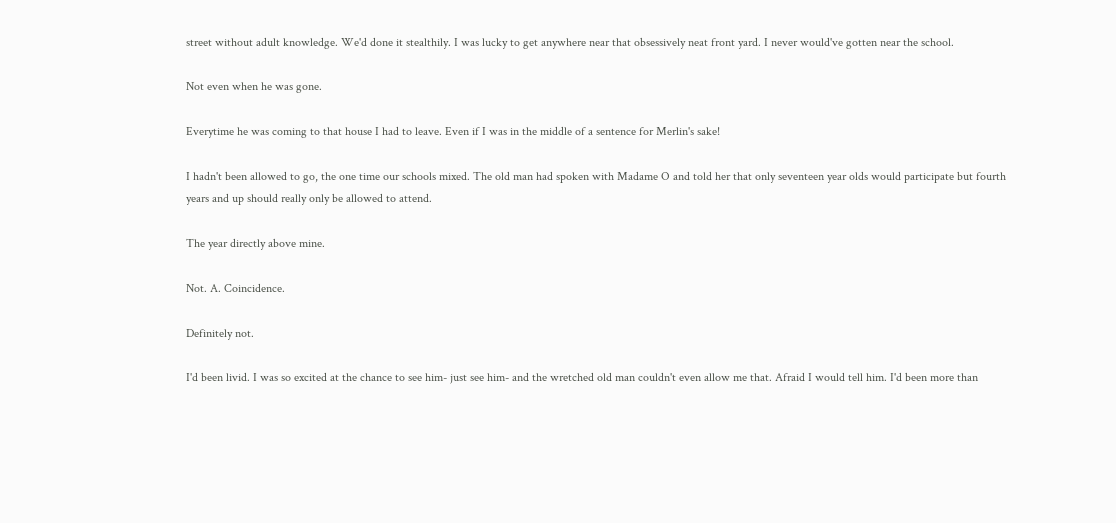street without adult knowledge. We'd done it stealthily. I was lucky to get anywhere near that obsessively neat front yard. I never would've gotten near the school.

Not even when he was gone.

Everytime he was coming to that house I had to leave. Even if I was in the middle of a sentence for Merlin's sake!

I hadn't been allowed to go, the one time our schools mixed. The old man had spoken with Madame O and told her that only seventeen year olds would participate but fourth years and up should really only be allowed to attend.

The year directly above mine.

Not. A. Coincidence.

Definitely not.

I'd been livid. I was so excited at the chance to see him- just see him- and the wretched old man couldn't even allow me that. Afraid I would tell him. I'd been more than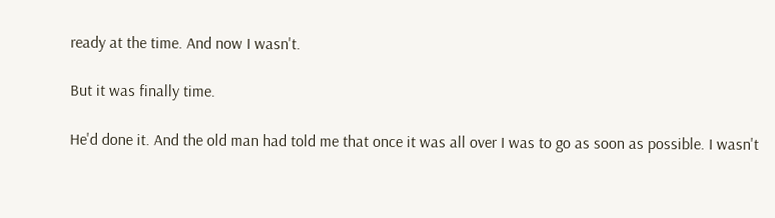ready at the time. And now I wasn't.

But it was finally time.

He'd done it. And the old man had told me that once it was all over I was to go as soon as possible. I wasn't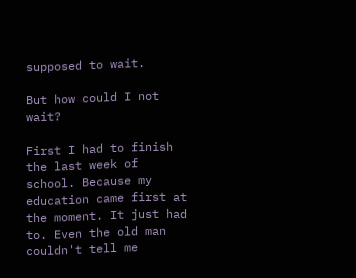supposed to wait.

But how could I not wait?

First I had to finish the last week of school. Because my education came first at the moment. It just had to. Even the old man couldn't tell me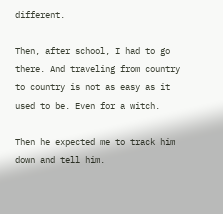different.

Then, after school, I had to go there. And traveling from country to country is not as easy as it used to be. Even for a witch.

Then he expected me to track him down and tell him.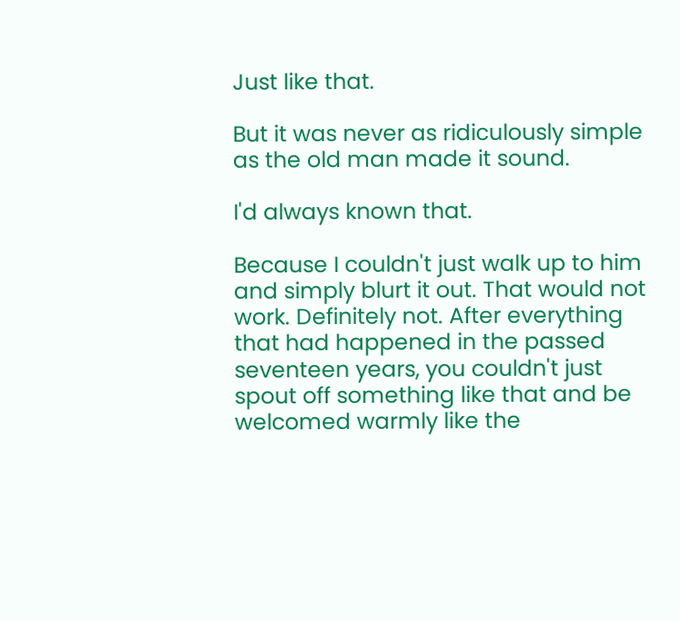Just like that.

But it was never as ridiculously simple as the old man made it sound.

I'd always known that.

Because I couldn't just walk up to him and simply blurt it out. That would not work. Definitely not. After everything that had happened in the passed seventeen years, you couldn't just spout off something like that and be welcomed warmly like the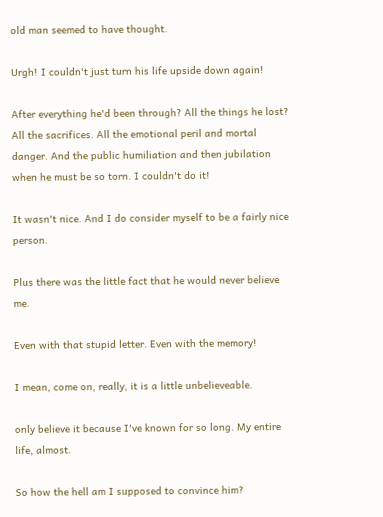old man seemed to have thought.

Urgh! I couldn't just turn his life upside down again!

After everything he'd been through? All the things he lost? All the sacrifices. All the emotional peril and mortal danger. And the public humiliation and then jubilation when he must be so torn. I couldn't do it!

It wasn't nice. And I do consider myself to be a fairly nice person.

Plus there was the little fact that he would never believe me.

Even with that stupid letter. Even with the memory!

I mean, come on, really, it is a little unbelieveable.

only believe it because I've known for so long. My entire life, almost.

So how the hell am I supposed to convince him?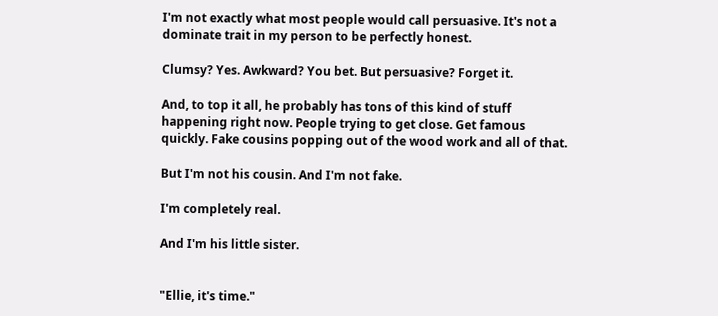I'm not exactly what most people would call persuasive. It's not a dominate trait in my person to be perfectly honest.

Clumsy? Yes. Awkward? You bet. But persuasive? Forget it.

And, to top it all, he probably has tons of this kind of stuff happening right now. People trying to get close. Get famous quickly. Fake cousins popping out of the wood work and all of that.

But I'm not his cousin. And I'm not fake.

I'm completely real.

And I'm his little sister.


"Ellie, it's time."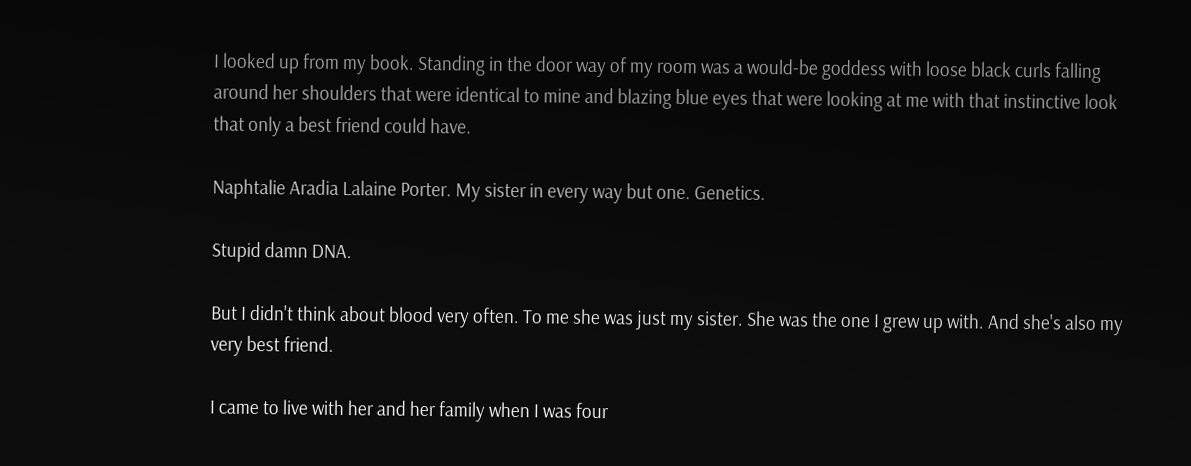I looked up from my book. Standing in the door way of my room was a would-be goddess with loose black curls falling around her shoulders that were identical to mine and blazing blue eyes that were looking at me with that instinctive look that only a best friend could have.

Naphtalie Aradia Lalaine Porter. My sister in every way but one. Genetics.

Stupid damn DNA.

But I didn't think about blood very often. To me she was just my sister. She was the one I grew up with. And she's also my very best friend.

I came to live with her and her family when I was four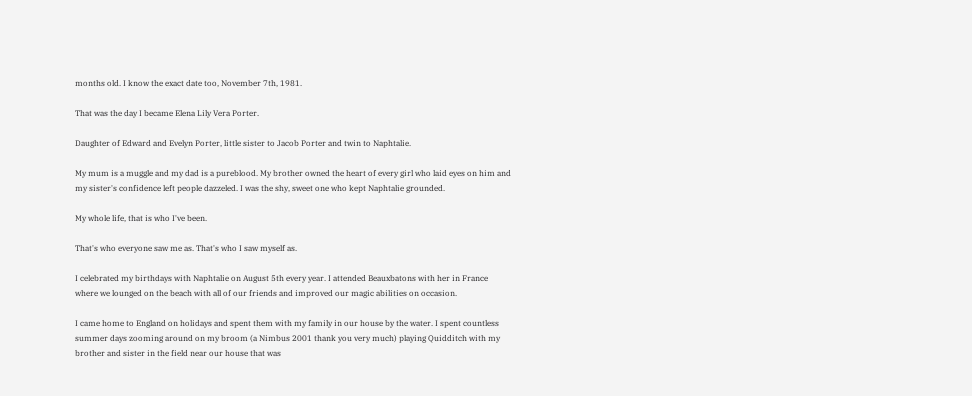months old. I know the exact date too, November 7th, 1981.

That was the day I became Elena Lily Vera Porter.

Daughter of Edward and Evelyn Porter, little sister to Jacob Porter and twin to Naphtalie.

My mum is a muggle and my dad is a pureblood. My brother owned the heart of every girl who laid eyes on him and my sister's confidence left people dazzeled. I was the shy, sweet one who kept Naphtalie grounded.

My whole life, that is who I've been.

That's who everyone saw me as. That's who I saw myself as.

I celebrated my birthdays with Naphtalie on August 5th every year. I attended Beauxbatons with her in France where we lounged on the beach with all of our friends and improved our magic abilities on occasion.

I came home to England on holidays and spent them with my family in our house by the water. I spent countless summer days zooming around on my broom (a Nimbus 2001 thank you very much) playing Quidditch with my brother and sister in the field near our house that was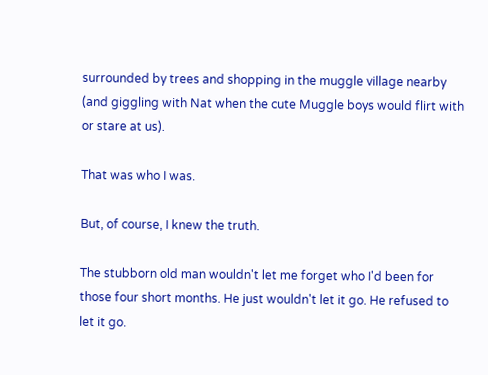surrounded by trees and shopping in the muggle village nearby (and giggling with Nat when the cute Muggle boys would flirt with or stare at us).

That was who I was.

But, of course, I knew the truth.

The stubborn old man wouldn't let me forget who I'd been for those four short months. He just wouldn't let it go. He refused to let it go.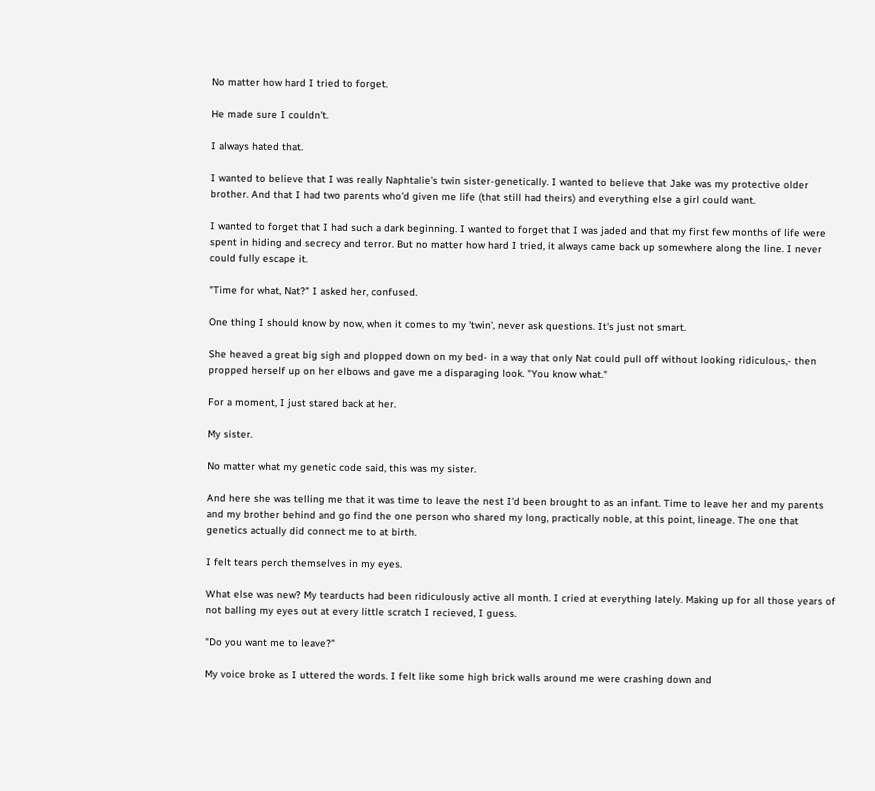No matter how hard I tried to forget.

He made sure I couldn't.

I always hated that.

I wanted to believe that I was really Naphtalie's twin sister-genetically. I wanted to believe that Jake was my protective older brother. And that I had two parents who'd given me life (that still had theirs) and everything else a girl could want.

I wanted to forget that I had such a dark beginning. I wanted to forget that I was jaded and that my first few months of life were spent in hiding and secrecy and terror. But no matter how hard I tried, it always came back up somewhere along the line. I never could fully escape it.

"Time for what, Nat?" I asked her, confused.

One thing I should know by now, when it comes to my 'twin', never ask questions. It's just not smart.

She heaved a great big sigh and plopped down on my bed- in a way that only Nat could pull off without looking ridiculous,- then propped herself up on her elbows and gave me a disparaging look. "You know what."

For a moment, I just stared back at her.

My sister.

No matter what my genetic code said, this was my sister.

And here she was telling me that it was time to leave the nest I'd been brought to as an infant. Time to leave her and my parents and my brother behind and go find the one person who shared my long, practically noble, at this point, lineage. The one that genetics actually did connect me to at birth.

I felt tears perch themselves in my eyes.

What else was new? My tearducts had been ridiculously active all month. I cried at everything lately. Making up for all those years of not balling my eyes out at every little scratch I recieved, I guess.

"Do you want me to leave?"

My voice broke as I uttered the words. I felt like some high brick walls around me were crashing down and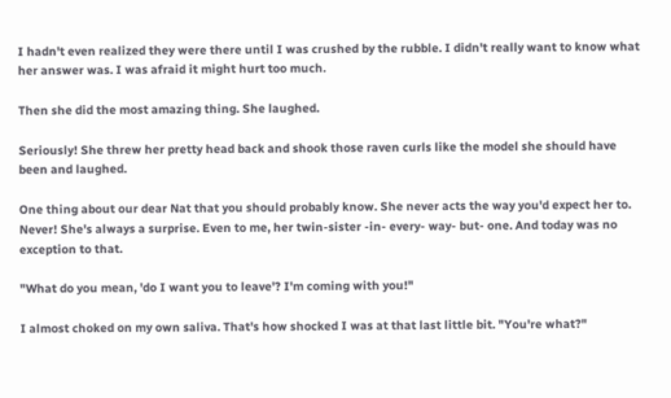I hadn't even realized they were there until I was crushed by the rubble. I didn't really want to know what her answer was. I was afraid it might hurt too much.

Then she did the most amazing thing. She laughed.

Seriously! She threw her pretty head back and shook those raven curls like the model she should have been and laughed.

One thing about our dear Nat that you should probably know. She never acts the way you'd expect her to. Never! She's always a surprise. Even to me, her twin-sister -in- every- way- but- one. And today was no exception to that.

"What do you mean, 'do I want you to leave'? I'm coming with you!"

I almost choked on my own saliva. That's how shocked I was at that last little bit. "You're what?"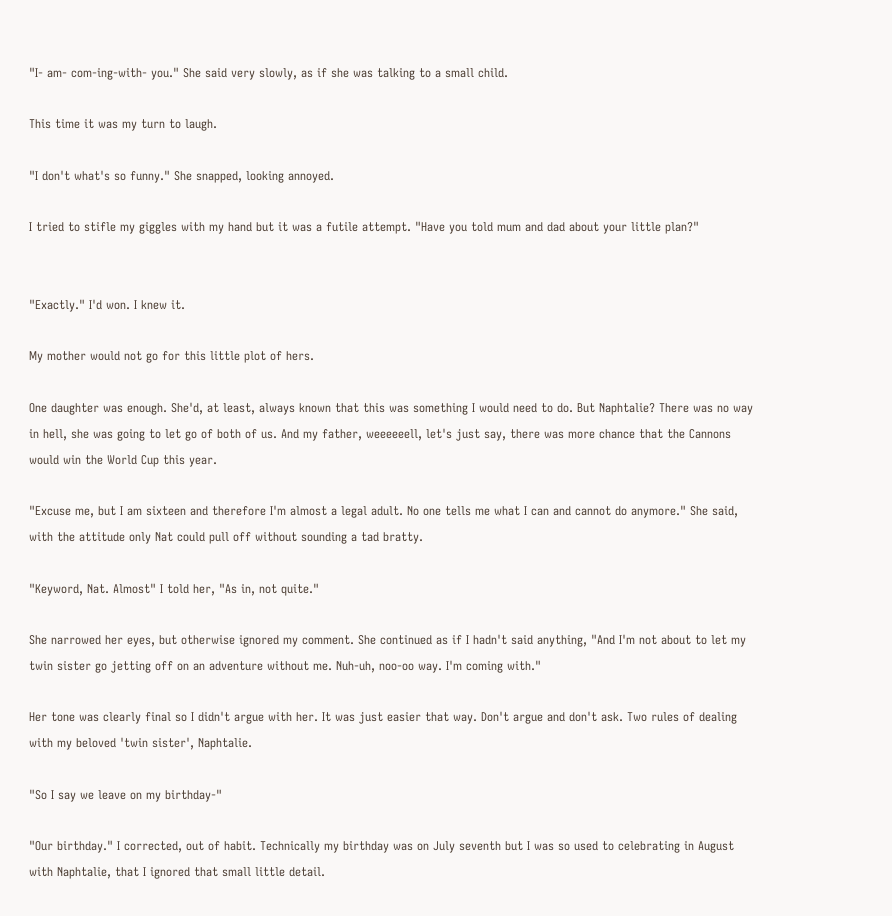"I- am- com-ing-with- you." She said very slowly, as if she was talking to a small child.

This time it was my turn to laugh.

"I don't what's so funny." She snapped, looking annoyed.

I tried to stifle my giggles with my hand but it was a futile attempt. "Have you told mum and dad about your little plan?"


"Exactly." I'd won. I knew it.

My mother would not go for this little plot of hers.

One daughter was enough. She'd, at least, always known that this was something I would need to do. But Naphtalie? There was no way in hell, she was going to let go of both of us. And my father, weeeeeell, let's just say, there was more chance that the Cannons would win the World Cup this year.

"Excuse me, but I am sixteen and therefore I'm almost a legal adult. No one tells me what I can and cannot do anymore." She said, with the attitude only Nat could pull off without sounding a tad bratty.

"Keyword, Nat. Almost" I told her, "As in, not quite."

She narrowed her eyes, but otherwise ignored my comment. She continued as if I hadn't said anything, "And I'm not about to let my twin sister go jetting off on an adventure without me. Nuh-uh, noo-oo way. I'm coming with."

Her tone was clearly final so I didn't argue with her. It was just easier that way. Don't argue and don't ask. Two rules of dealing with my beloved 'twin sister', Naphtalie.

"So I say we leave on my birthday-"

"Our birthday." I corrected, out of habit. Technically my birthday was on July seventh but I was so used to celebrating in August with Naphtalie, that I ignored that small little detail.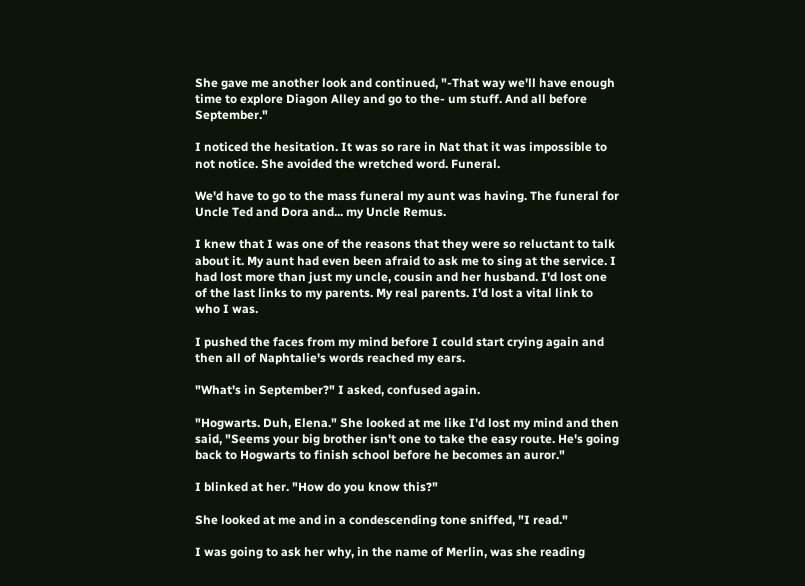She gave me another look and continued, "-That way we'll have enough time to explore Diagon Alley and go to the- um stuff. And all before September."

I noticed the hesitation. It was so rare in Nat that it was impossible to not notice. She avoided the wretched word. Funeral.

We'd have to go to the mass funeral my aunt was having. The funeral for Uncle Ted and Dora and... my Uncle Remus.

I knew that I was one of the reasons that they were so reluctant to talk about it. My aunt had even been afraid to ask me to sing at the service. I had lost more than just my uncle, cousin and her husband. I'd lost one of the last links to my parents. My real parents. I'd lost a vital link to who I was.

I pushed the faces from my mind before I could start crying again and then all of Naphtalie's words reached my ears.

"What's in September?" I asked, confused again.

"Hogwarts. Duh, Elena." She looked at me like I'd lost my mind and then said, "Seems your big brother isn't one to take the easy route. He's going back to Hogwarts to finish school before he becomes an auror."

I blinked at her. "How do you know this?"

She looked at me and in a condescending tone sniffed, "I read."

I was going to ask her why, in the name of Merlin, was she reading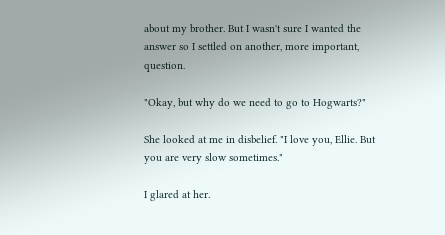about my brother. But I wasn't sure I wanted the answer so I settled on another, more important, question.

"Okay, but why do we need to go to Hogwarts?"

She looked at me in disbelief. "I love you, Ellie. But you are very slow sometimes."

I glared at her.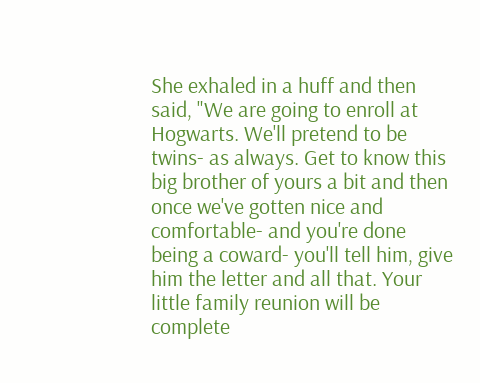She exhaled in a huff and then said, "We are going to enroll at Hogwarts. We'll pretend to be twins- as always. Get to know this big brother of yours a bit and then once we've gotten nice and comfortable- and you're done being a coward- you'll tell him, give him the letter and all that. Your little family reunion will be complete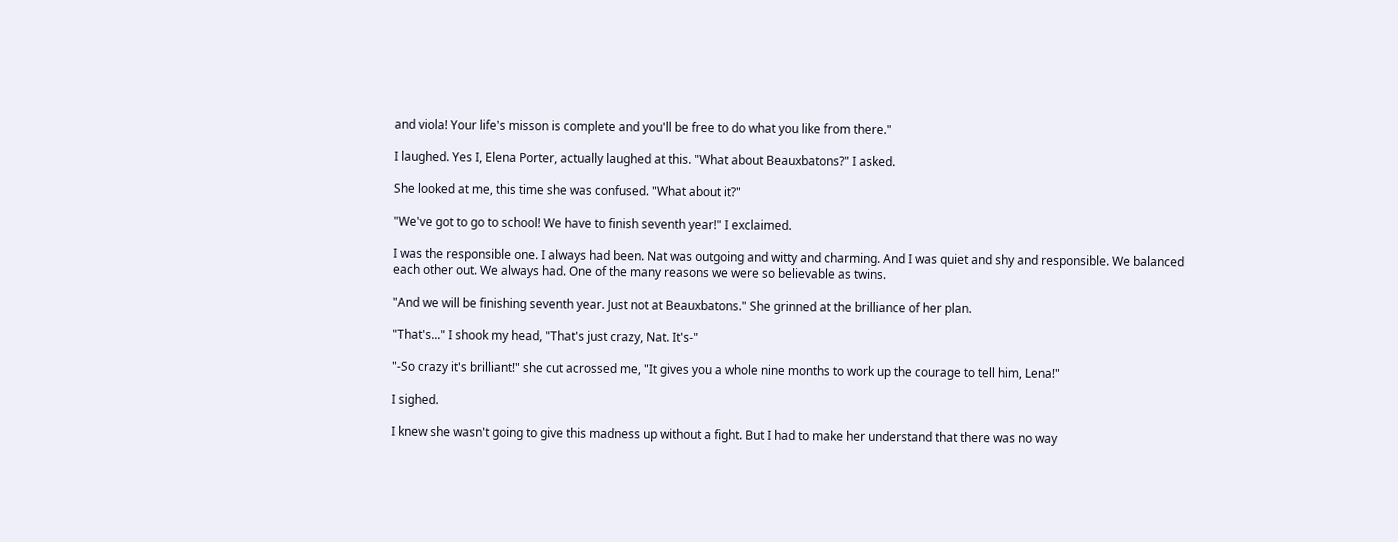and viola! Your life's misson is complete and you'll be free to do what you like from there."

I laughed. Yes I, Elena Porter, actually laughed at this. "What about Beauxbatons?" I asked.

She looked at me, this time she was confused. "What about it?"

"We've got to go to school! We have to finish seventh year!" I exclaimed.

I was the responsible one. I always had been. Nat was outgoing and witty and charming. And I was quiet and shy and responsible. We balanced each other out. We always had. One of the many reasons we were so believable as twins.

"And we will be finishing seventh year. Just not at Beauxbatons." She grinned at the brilliance of her plan.

"That's..." I shook my head, "That's just crazy, Nat. It's-"

"-So crazy it's brilliant!" she cut acrossed me, "It gives you a whole nine months to work up the courage to tell him, Lena!"

I sighed.

I knew she wasn't going to give this madness up without a fight. But I had to make her understand that there was no way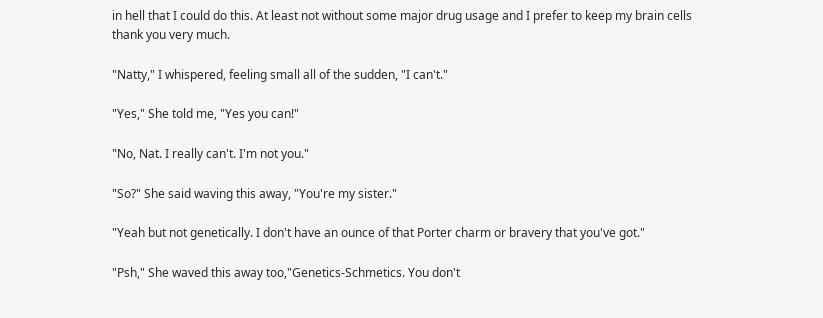in hell that I could do this. At least not without some major drug usage and I prefer to keep my brain cells thank you very much.

"Natty," I whispered, feeling small all of the sudden, "I can't."

"Yes," She told me, "Yes you can!"

"No, Nat. I really can't. I'm not you."

"So?" She said waving this away, "You're my sister."

"Yeah but not genetically. I don't have an ounce of that Porter charm or bravery that you've got."

"Psh," She waved this away too,"Genetics-Schmetics. You don't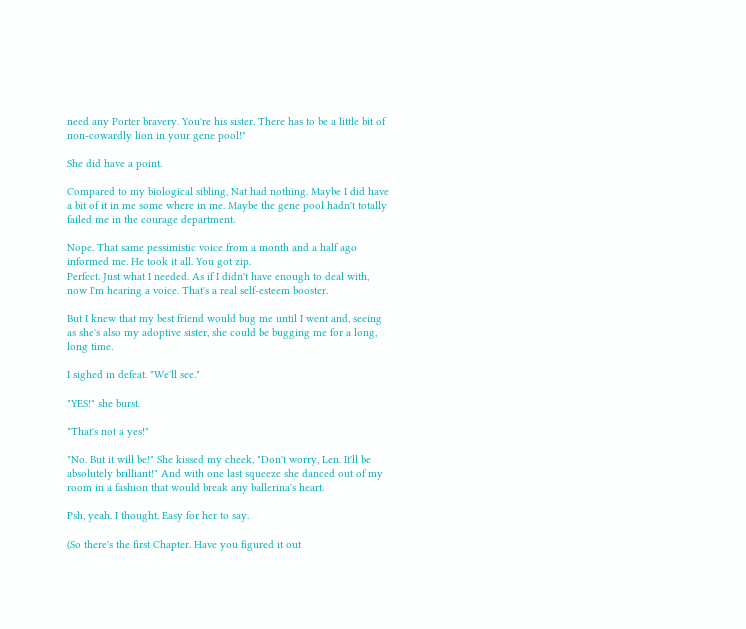need any Porter bravery. You're his sister. There has to be a little bit of non-cowardly lion in your gene pool!"

She did have a point.

Compared to my biological sibling, Nat had nothing. Maybe I did have a bit of it in me some where in me. Maybe the gene pool hadn't totally failed me in the courage department.

Nope. That same pessimistic voice from a month and a half ago informed me. He took it all. You got zip.
Perfect. Just what I needed. As if I didn't have enough to deal with, now I'm hearing a voice. That's a real self-esteem booster.

But I knew that my best friend would bug me until I went and, seeing as she's also my adoptive sister, she could be bugging me for a long, long time.

I sighed in defeat. "We'll see."

"YES!" she burst.

"That's not a yes!"

"No. But it will be!" She kissed my cheek, "Don't worry, Len. It'll be absolutely brilliant!" And with one last squeeze she danced out of my room in a fashion that would break any ballerina's heart.

Psh, yeah. I thought. Easy for her to say.

(So there's the first Chapter. Have you figured it out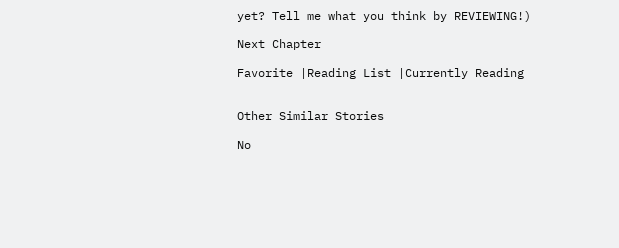yet? Tell me what you think by REVIEWING!)

Next Chapter

Favorite |Reading List |Currently Reading


Other Similar Stories

No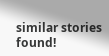similar stories found!